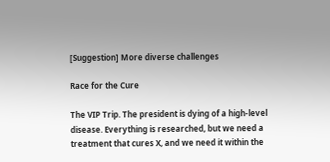[Suggestion] More diverse challenges

Race for the Cure

The VIP Trip. The president is dying of a high-level disease. Everything is researched, but we need a treatment that cures X, and we need it within the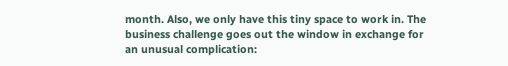month. Also, we only have this tiny space to work in. The business challenge goes out the window in exchange for an unusual complication: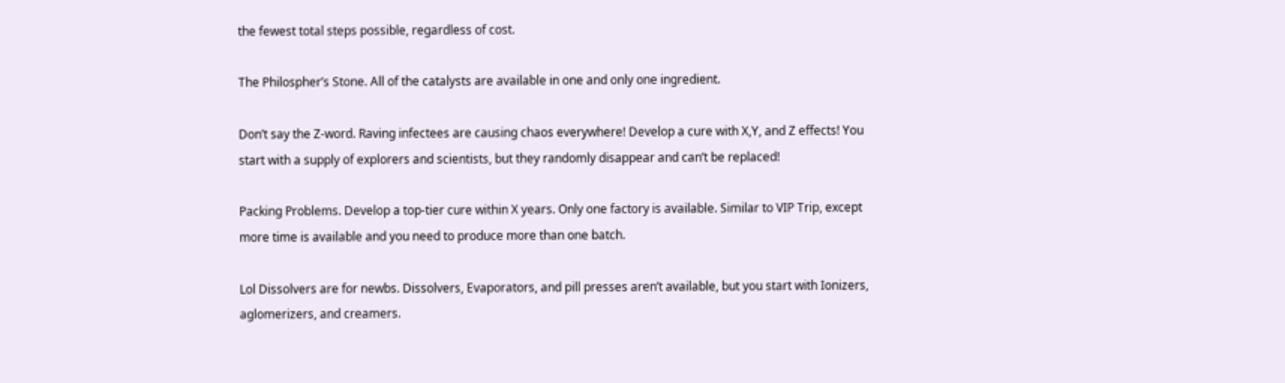the fewest total steps possible, regardless of cost.

The Philospher’s Stone. All of the catalysts are available in one and only one ingredient.

Don’t say the Z-word. Raving infectees are causing chaos everywhere! Develop a cure with X,Y, and Z effects! You start with a supply of explorers and scientists, but they randomly disappear and can’t be replaced!

Packing Problems. Develop a top-tier cure within X years. Only one factory is available. Similar to VIP Trip, except more time is available and you need to produce more than one batch.

Lol Dissolvers are for newbs. Dissolvers, Evaporators, and pill presses aren’t available, but you start with Ionizers, aglomerizers, and creamers.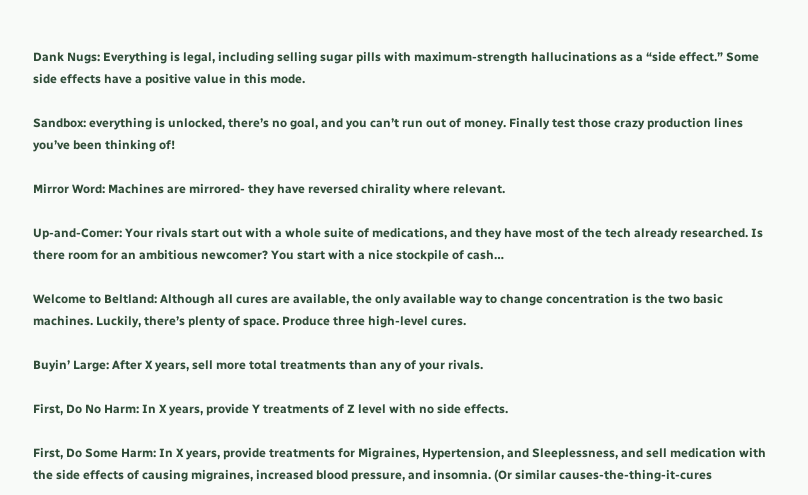Dank Nugs: Everything is legal, including selling sugar pills with maximum-strength hallucinations as a “side effect.” Some side effects have a positive value in this mode.

Sandbox: everything is unlocked, there’s no goal, and you can’t run out of money. Finally test those crazy production lines you’ve been thinking of!

Mirror Word: Machines are mirrored- they have reversed chirality where relevant.

Up-and-Comer: Your rivals start out with a whole suite of medications, and they have most of the tech already researched. Is there room for an ambitious newcomer? You start with a nice stockpile of cash…

Welcome to Beltland: Although all cures are available, the only available way to change concentration is the two basic machines. Luckily, there’s plenty of space. Produce three high-level cures.

Buyin’ Large: After X years, sell more total treatments than any of your rivals.

First, Do No Harm: In X years, provide Y treatments of Z level with no side effects.

First, Do Some Harm: In X years, provide treatments for Migraines, Hypertension, and Sleeplessness, and sell medication with the side effects of causing migraines, increased blood pressure, and insomnia. (Or similar causes-the-thing-it-cures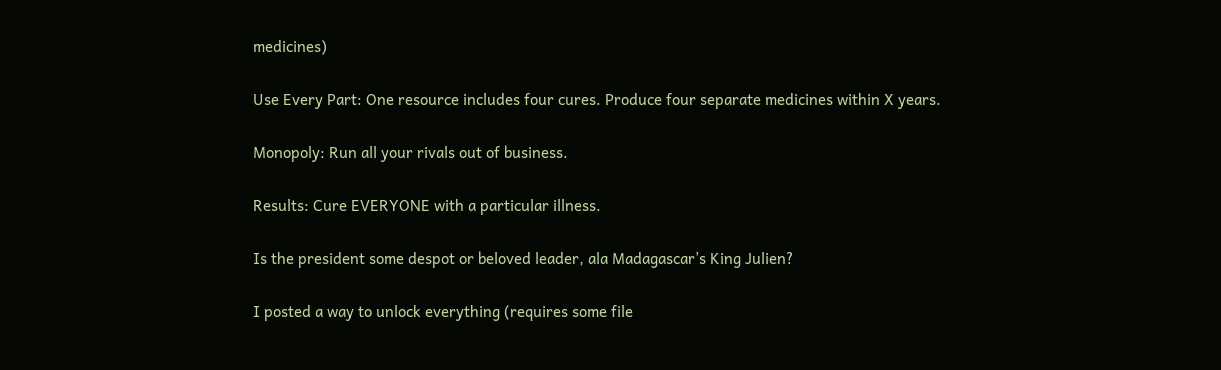medicines)

Use Every Part: One resource includes four cures. Produce four separate medicines within X years.

Monopoly: Run all your rivals out of business.

Results: Cure EVERYONE with a particular illness.

Is the president some despot or beloved leader, ala Madagascar’s King Julien?

I posted a way to unlock everything (requires some file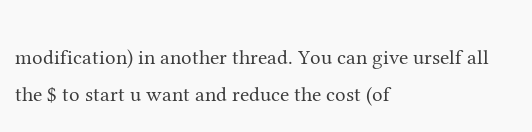modification) in another thread. You can give urself all the $ to start u want and reduce the cost (of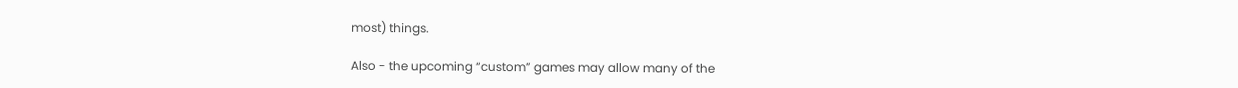most) things.

Also - the upcoming “custom” games may allow many of the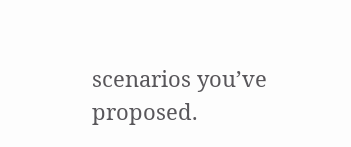scenarios you’ve proposed.